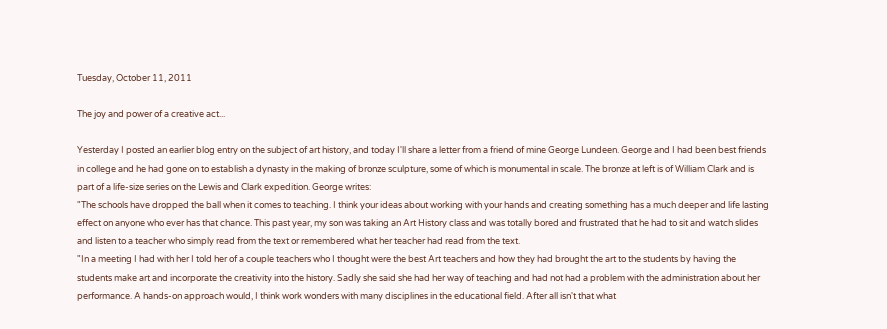Tuesday, October 11, 2011

The joy and power of a creative act...

Yesterday I posted an earlier blog entry on the subject of art history, and today I'll share a letter from a friend of mine George Lundeen. George and I had been best friends in college and he had gone on to establish a dynasty in the making of bronze sculpture, some of which is monumental in scale. The bronze at left is of William Clark and is part of a life-size series on the Lewis and Clark expedition. George writes:
"The schools have dropped the ball when it comes to teaching. I think your ideas about working with your hands and creating something has a much deeper and life lasting effect on anyone who ever has that chance. This past year, my son was taking an Art History class and was totally bored and frustrated that he had to sit and watch slides and listen to a teacher who simply read from the text or remembered what her teacher had read from the text.
"In a meeting I had with her I told her of a couple teachers who I thought were the best Art teachers and how they had brought the art to the students by having the students make art and incorporate the creativity into the history. Sadly she said she had her way of teaching and had not had a problem with the administration about her performance. A hands-on approach would, I think work wonders with many disciplines in the educational field. After all isn't that what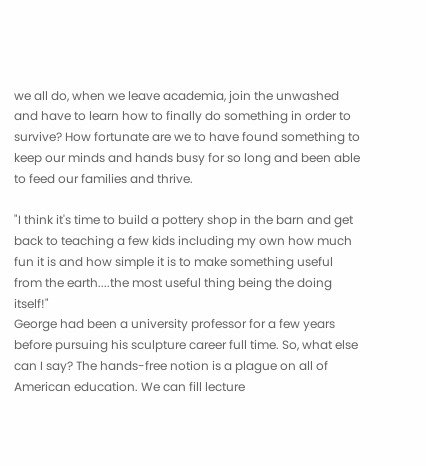we all do, when we leave academia, join the unwashed and have to learn how to finally do something in order to survive? How fortunate are we to have found something to keep our minds and hands busy for so long and been able to feed our families and thrive.

"I think it's time to build a pottery shop in the barn and get back to teaching a few kids including my own how much fun it is and how simple it is to make something useful from the earth....the most useful thing being the doing itself!"
George had been a university professor for a few years before pursuing his sculpture career full time. So, what else can I say? The hands-free notion is a plague on all of American education. We can fill lecture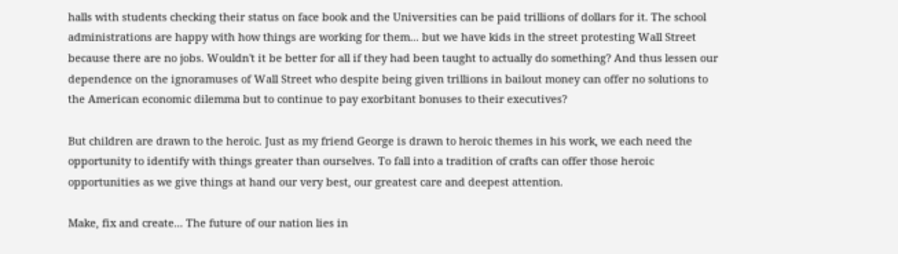halls with students checking their status on face book and the Universities can be paid trillions of dollars for it. The school administrations are happy with how things are working for them... but we have kids in the street protesting Wall Street because there are no jobs. Wouldn't it be better for all if they had been taught to actually do something? And thus lessen our dependence on the ignoramuses of Wall Street who despite being given trillions in bailout money can offer no solutions to the American economic dilemma but to continue to pay exorbitant bonuses to their executives?

But children are drawn to the heroic. Just as my friend George is drawn to heroic themes in his work, we each need the opportunity to identify with things greater than ourselves. To fall into a tradition of crafts can offer those heroic opportunities as we give things at hand our very best, our greatest care and deepest attention.

Make, fix and create... The future of our nation lies in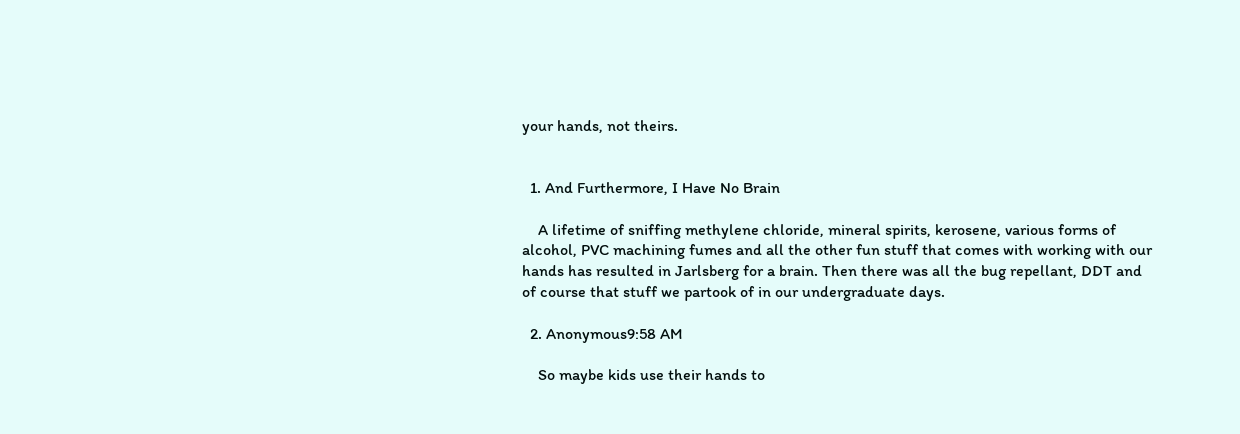your hands, not theirs.


  1. And Furthermore, I Have No Brain

    A lifetime of sniffing methylene chloride, mineral spirits, kerosene, various forms of alcohol, PVC machining fumes and all the other fun stuff that comes with working with our hands has resulted in Jarlsberg for a brain. Then there was all the bug repellant, DDT and of course that stuff we partook of in our undergraduate days.

  2. Anonymous9:58 AM

    So maybe kids use their hands to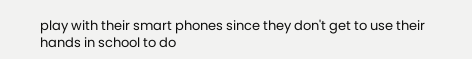play with their smart phones since they don't get to use their hands in school to do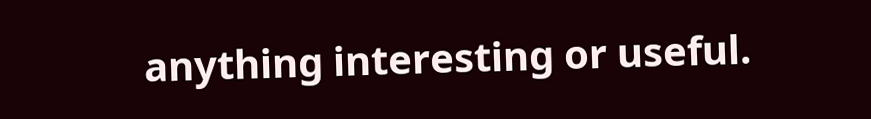anything interesting or useful.